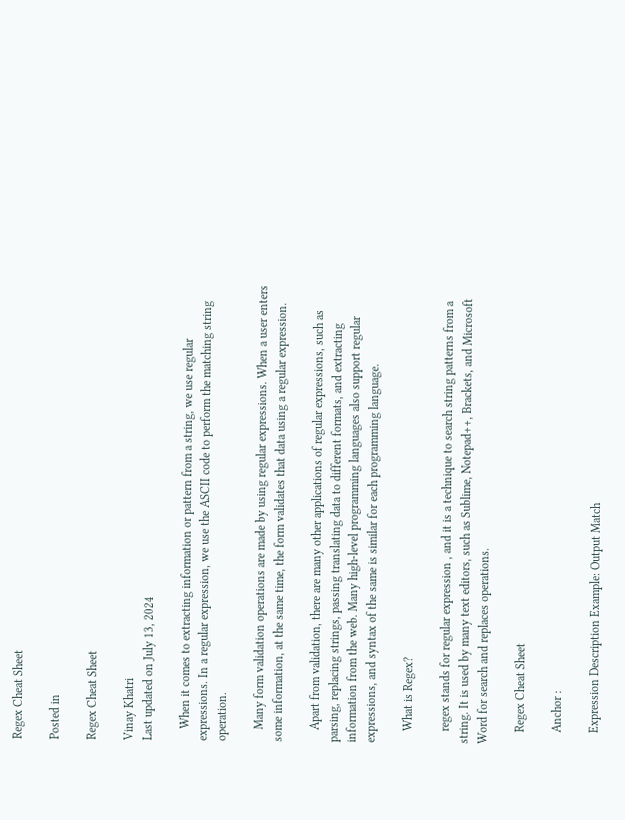Regex Cheat Sheet

Posted in

Regex Cheat Sheet

Vinay Khatri
Last updated on July 13, 2024

    When it comes to extracting information or pattern from a string, we use regular expressions. In a regular expression, we use the ASCII code to perform the matching string operation.

    Many form validation operations are made by using regular expressions. When a user enters some information, at the same time, the form validates that data using a regular expression.

    Apart from validation, there are many other applications of regular expressions, such as parsing, replacing strings, passing translating data to different formats, and extracting information from the web. Many high-level programming languages also support regular expressions, and syntax of the same is similar for each programming language.

    What is Regex?

    regex stands for regular expression , and it is a technique to search string patterns from a string. It is used by many text editors, such as Sublime, Notepad++, Brackets, and Microsoft Word for search and replaces operations.

    Regex Cheat Sheet

    Anchor :

    Expression Description Example: Output Match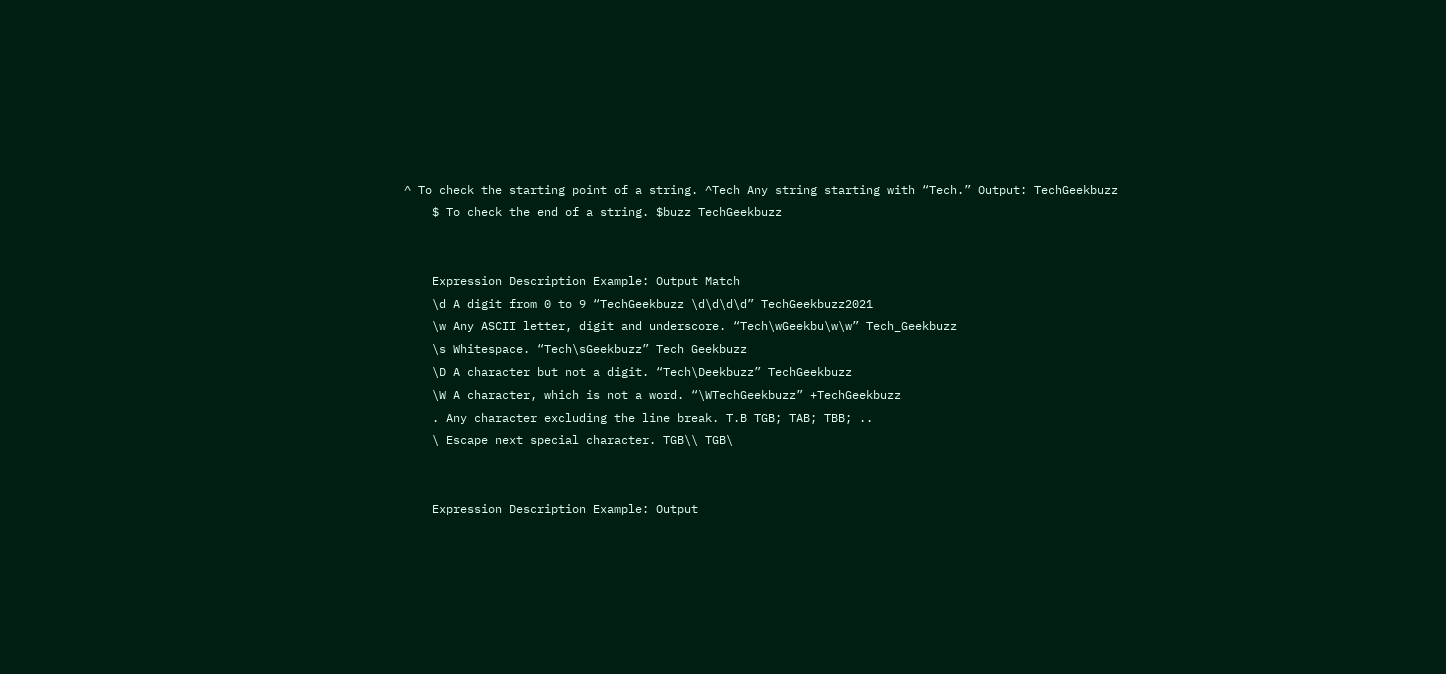^ To check the starting point of a string. ^Tech Any string starting with “Tech.” Output: TechGeekbuzz
    $ To check the end of a string. $buzz TechGeekbuzz


    Expression Description Example: Output Match
    \d A digit from 0 to 9 “TechGeekbuzz \d\d\d\d” TechGeekbuzz2021
    \w Any ASCII letter, digit and underscore. “Tech\wGeekbu\w\w” Tech_Geekbuzz
    \s Whitespace. “Tech\sGeekbuzz” Tech Geekbuzz
    \D A character but not a digit. “Tech\Deekbuzz” TechGeekbuzz
    \W A character, which is not a word. “\WTechGeekbuzz” +TechGeekbuzz
    . Any character excluding the line break. T.B TGB; TAB; TBB; ..
    \ Escape next special character. TGB\\ TGB\


    Expression Description Example: Output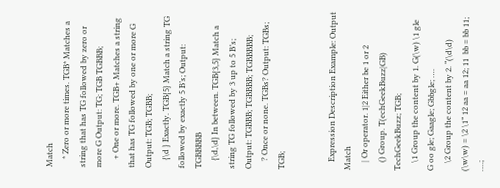Match
    * Zero or more times. TGB* Matches a string that has TG followed by zero or more G Output: TG; TGB TGBBB;
    + One or more. TGB+ Matches a string that has TG followed by one or more G Output: TGB; TGBB;
    {\d } Exactly. TGB{5} Match a string TG followed by exactly 5 B’s; Output: TGBBBBB
    {\d,\d} In between. TGB{3,5} Match a string TG followed by 3 up to 5 B’s; Output: TGBBB; TGBBBB; TGBBBBB;
    ? Once or none. TGBs? Output: TGBs; TGB;


    Expression Description Example: Output Match
    | Or operator. 1|2 Either be 1 or 2
    () Group. T(echGeekBuzz|GB) TechGeekBuzz; TGB;
    \1 Group the content by 1. G(\w) \1 gle G oo gle; Gaagle; Gbbgle; ….
    \2 Group the content by 2. “(\d\d) (\w\w) = \2 \1” 12 aa = aa 12; 11  bb = bb 11; ….;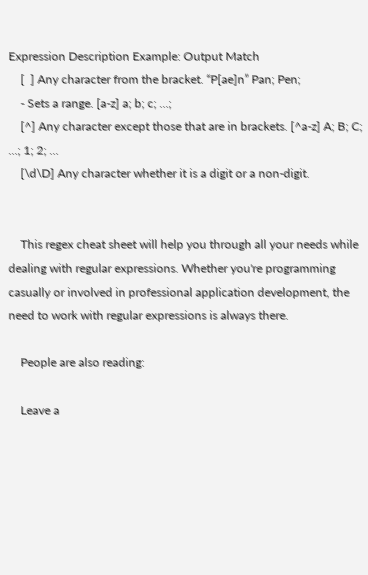Expression Description Example: Output Match
    [  ] Any character from the bracket. “P[ae]n” Pan; Pen;
    - Sets a range. [a-z] a; b; c; …;
    [^] Any character except those that are in brackets. [^a-z] A; B; C; …; 1; 2; …
    [\d\D] Any character whether it is a digit or a non-digit.


    This regex cheat sheet will help you through all your needs while dealing with regular expressions. Whether you're programming casually or involved in professional application development, the need to work with regular expressions is always there.

    People are also reading:

    Leave a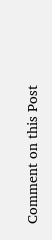Comment on this Post